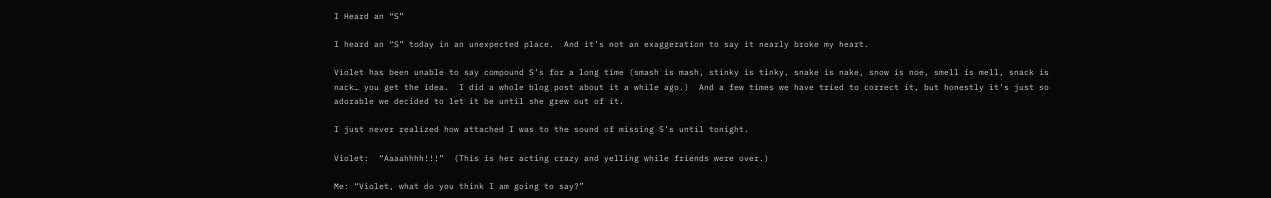I Heard an “S”

I heard an “S” today in an unexpected place.  And it’s not an exaggeration to say it nearly broke my heart.

Violet has been unable to say compound S’s for a long time (smash is mash, stinky is tinky, snake is nake, snow is noe, smell is mell, snack is nack… you get the idea.  I did a whole blog post about it a while ago.)  And a few times we have tried to correct it, but honestly it’s just so adorable we decided to let it be until she grew out of it.

I just never realized how attached I was to the sound of missing S’s until tonight.

Violet:  “Aaaahhhh!!!”  (This is her acting crazy and yelling while friends were over.)

Me: “Violet, what do you think I am going to say?”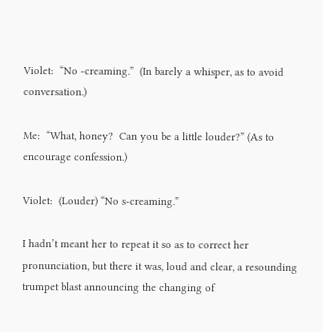Violet:  “No -creaming.”  (In barely a whisper, as to avoid conversation.)

Me:  “What, honey?  Can you be a little louder?” (As to encourage confession.)

Violet:  (Louder) “No s-creaming.”

I hadn’t meant her to repeat it so as to correct her pronunciation, but there it was, loud and clear, a resounding trumpet blast announcing the changing of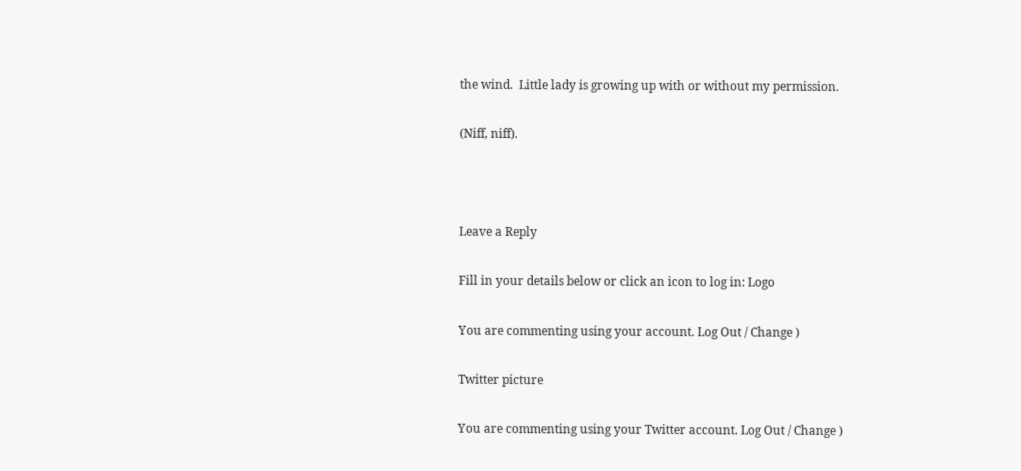the wind.  Little lady is growing up with or without my permission.

(Niff, niff).



Leave a Reply

Fill in your details below or click an icon to log in: Logo

You are commenting using your account. Log Out / Change )

Twitter picture

You are commenting using your Twitter account. Log Out / Change )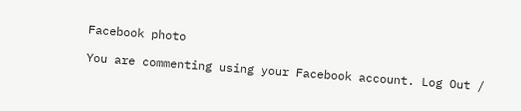Facebook photo

You are commenting using your Facebook account. Log Out /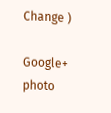Change )

Google+ photo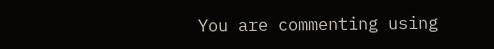You are commenting using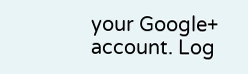your Google+ account. Log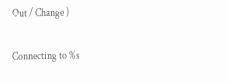Out / Change )

Connecting to %s